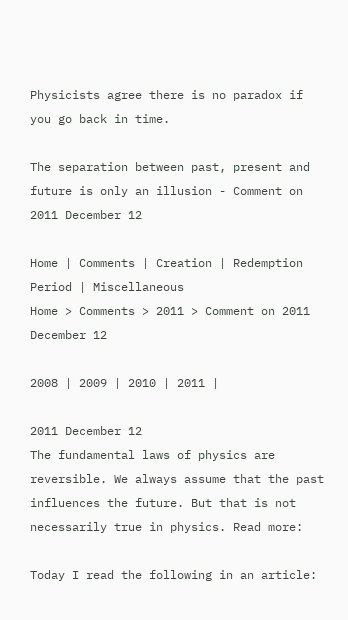Physicists agree there is no paradox if you go back in time.

The separation between past, present and future is only an illusion - Comment on 2011 December 12

Home | Comments | Creation | Redemption Period | Miscellaneous
Home > Comments > 2011 > Comment on 2011 December 12

2008 | 2009 | 2010 | 2011 |

2011 December 12
The fundamental laws of physics are reversible. We always assume that the past influences the future. But that is not necessarily true in physics. Read more:

Today I read the following in an article: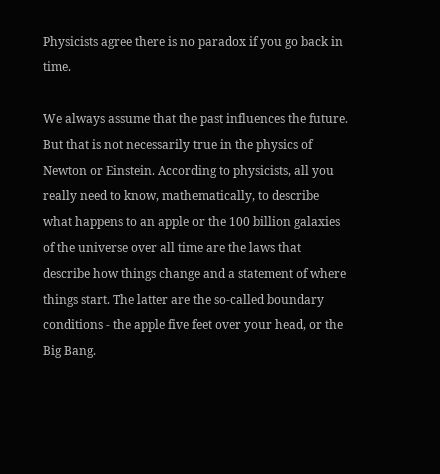Physicists agree there is no paradox if you go back in time.

We always assume that the past influences the future. But that is not necessarily true in the physics of Newton or Einstein. According to physicists, all you really need to know, mathematically, to describe what happens to an apple or the 100 billion galaxies of the universe over all time are the laws that describe how things change and a statement of where things start. The latter are the so-called boundary conditions - the apple five feet over your head, or the Big Bang.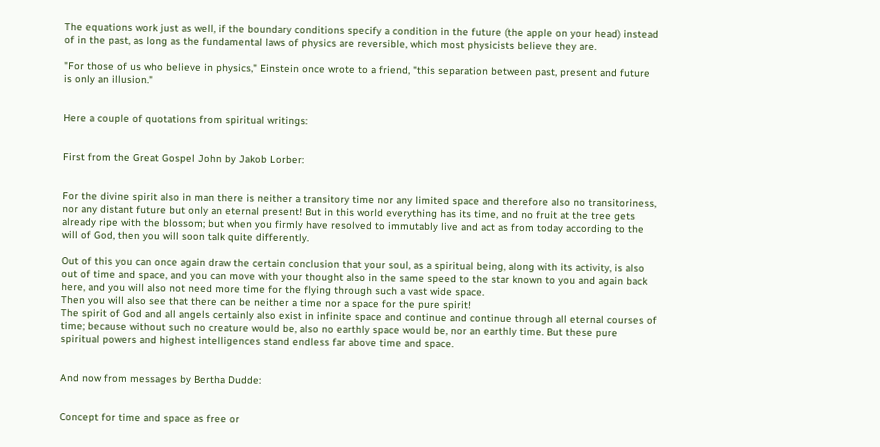The equations work just as well, if the boundary conditions specify a condition in the future (the apple on your head) instead of in the past, as long as the fundamental laws of physics are reversible, which most physicists believe they are.

"For those of us who believe in physics," Einstein once wrote to a friend, "this separation between past, present and future is only an illusion."


Here a couple of quotations from spiritual writings:


First from the Great Gospel John by Jakob Lorber:


For the divine spirit also in man there is neither a transitory time nor any limited space and therefore also no transitoriness, nor any distant future but only an eternal present! But in this world everything has its time, and no fruit at the tree gets already ripe with the blossom; but when you firmly have resolved to immutably live and act as from today according to the will of God, then you will soon talk quite differently.

Out of this you can once again draw the certain conclusion that your soul, as a spiritual being, along with its activity, is also out of time and space, and you can move with your thought also in the same speed to the star known to you and again back here, and you will also not need more time for the flying through such a vast wide space.
Then you will also see that there can be neither a time nor a space for the pure spirit!
The spirit of God and all angels certainly also exist in infinite space and continue and continue through all eternal courses of time; because without such no creature would be, also no earthly space would be, nor an earthly time. But these pure spiritual powers and highest intelligences stand endless far above time and space.


And now from messages by Bertha Dudde:


Concept for time and space as free or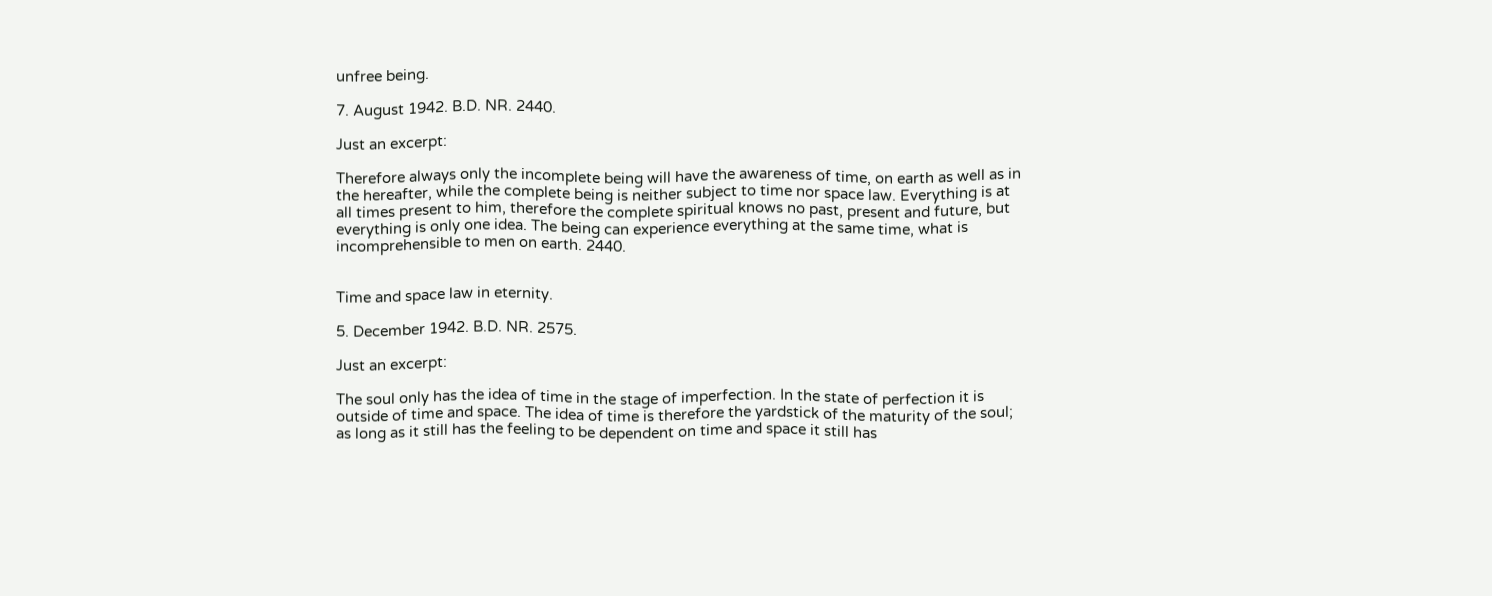unfree being.

7. August 1942. B.D. NR. 2440.

Just an excerpt:

Therefore always only the incomplete being will have the awareness of time, on earth as well as in the hereafter, while the complete being is neither subject to time nor space law. Everything is at all times present to him, therefore the complete spiritual knows no past, present and future, but everything is only one idea. The being can experience everything at the same time, what is incomprehensible to men on earth. 2440.


Time and space law in eternity.

5. December 1942. B.D. NR. 2575.

Just an excerpt:

The soul only has the idea of time in the stage of imperfection. In the state of perfection it is outside of time and space. The idea of time is therefore the yardstick of the maturity of the soul; as long as it still has the feeling to be dependent on time and space it still has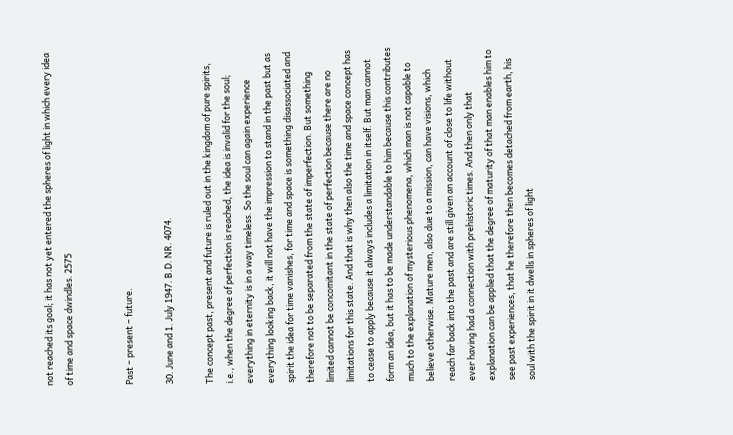not reached its goal; it has not yet entered the spheres of light in which every idea of time and space dwindles. 2575


Past – present – future.

30. June and 1. July 1947. B.D. NR. 4074.

The concept past, present and future is ruled out in the kingdom of pure spirits, i.e., when the degree of perfection is reached, the idea is invalid for the soul; everything in eternity is in a way timeless. So the soul can again experience everything looking back, it will not have the impression to stand in the past but as spirit the idea for time vanishes, for time and space is something disassociated and therefore not to be separated from the state of imperfection. But something limited cannot be concomitant in the state of perfection because there are no limitations for this state. And that is why then also the time and space concept has to cease to apply because it always includes a limitation in itself. But man cannot form an idea, but it has to be made understandable to him because this contributes much to the explanation of mysterious phenomena, which man is not capable to believe otherwise. Mature men, also due to a mission, can have visions, which reach far back into the past and are still given an account of close to life without ever having had a connection with prehistoric times. And then only that explanation can be applied that the degree of maturity of that man enables him to see past experiences, that he therefore then becomes detached from earth, his soul with the spirit in it dwells in spheres of light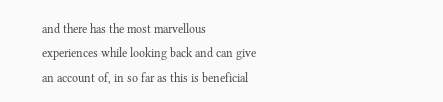and there has the most marvellous experiences while looking back and can give an account of, in so far as this is beneficial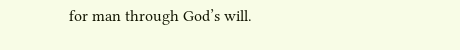for man through God’s will.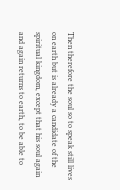Then therefore the soul so to speak still lives on earth but is already a candidate of the spiritual kingdom, except that his soul again and again returns to earth, to be able to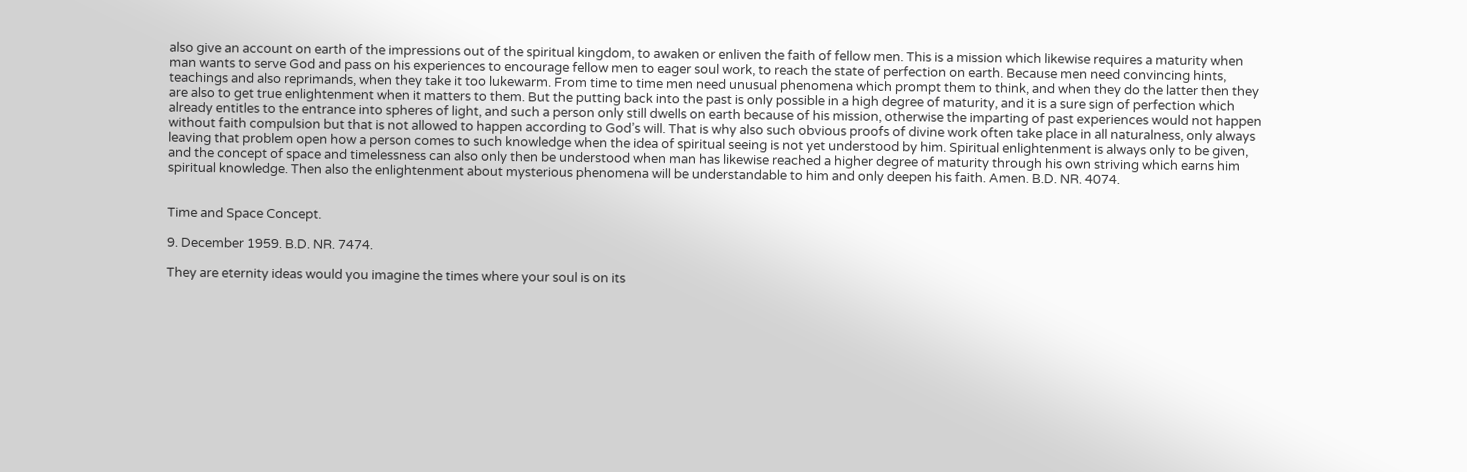also give an account on earth of the impressions out of the spiritual kingdom, to awaken or enliven the faith of fellow men. This is a mission which likewise requires a maturity when man wants to serve God and pass on his experiences to encourage fellow men to eager soul work, to reach the state of perfection on earth. Because men need convincing hints, teachings and also reprimands, when they take it too lukewarm. From time to time men need unusual phenomena which prompt them to think, and when they do the latter then they are also to get true enlightenment when it matters to them. But the putting back into the past is only possible in a high degree of maturity, and it is a sure sign of perfection which already entitles to the entrance into spheres of light, and such a person only still dwells on earth because of his mission, otherwise the imparting of past experiences would not happen without faith compulsion but that is not allowed to happen according to God’s will. That is why also such obvious proofs of divine work often take place in all naturalness, only always leaving that problem open how a person comes to such knowledge when the idea of spiritual seeing is not yet understood by him. Spiritual enlightenment is always only to be given, and the concept of space and timelessness can also only then be understood when man has likewise reached a higher degree of maturity through his own striving which earns him spiritual knowledge. Then also the enlightenment about mysterious phenomena will be understandable to him and only deepen his faith. Amen. B.D. NR. 4074.


Time and Space Concept.

9. December 1959. B.D. NR. 7474.

They are eternity ideas would you imagine the times where your soul is on its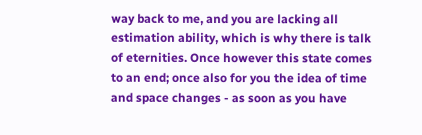way back to me, and you are lacking all estimation ability, which is why there is talk of eternities. Once however this state comes to an end; once also for you the idea of time and space changes - as soon as you have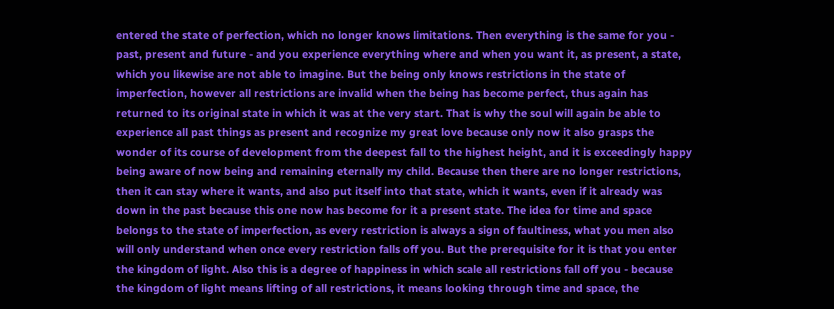entered the state of perfection, which no longer knows limitations. Then everything is the same for you - past, present and future - and you experience everything where and when you want it, as present, a state, which you likewise are not able to imagine. But the being only knows restrictions in the state of imperfection, however all restrictions are invalid when the being has become perfect, thus again has returned to its original state in which it was at the very start. That is why the soul will again be able to experience all past things as present and recognize my great love because only now it also grasps the wonder of its course of development from the deepest fall to the highest height, and it is exceedingly happy being aware of now being and remaining eternally my child. Because then there are no longer restrictions, then it can stay where it wants, and also put itself into that state, which it wants, even if it already was down in the past because this one now has become for it a present state. The idea for time and space belongs to the state of imperfection, as every restriction is always a sign of faultiness, what you men also will only understand when once every restriction falls off you. But the prerequisite for it is that you enter the kingdom of light. Also this is a degree of happiness in which scale all restrictions fall off you - because the kingdom of light means lifting of all restrictions, it means looking through time and space, the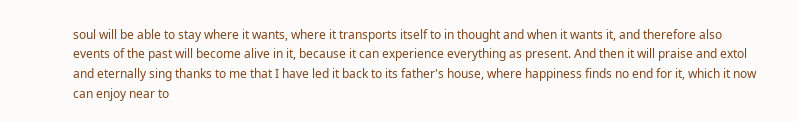soul will be able to stay where it wants, where it transports itself to in thought and when it wants it, and therefore also events of the past will become alive in it, because it can experience everything as present. And then it will praise and extol and eternally sing thanks to me that I have led it back to its father's house, where happiness finds no end for it, which it now can enjoy near to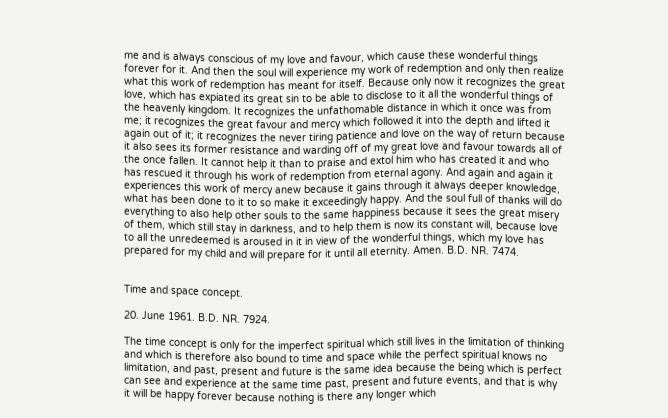me and is always conscious of my love and favour, which cause these wonderful things forever for it. And then the soul will experience my work of redemption and only then realize what this work of redemption has meant for itself. Because only now it recognizes the great love, which has expiated its great sin to be able to disclose to it all the wonderful things of the heavenly kingdom. It recognizes the unfathomable distance in which it once was from me; it recognizes the great favour and mercy which followed it into the depth and lifted it again out of it; it recognizes the never tiring patience and love on the way of return because it also sees its former resistance and warding off of my great love and favour towards all of the once fallen. It cannot help it than to praise and extol him who has created it and who has rescued it through his work of redemption from eternal agony. And again and again it experiences this work of mercy anew because it gains through it always deeper knowledge, what has been done to it to so make it exceedingly happy. And the soul full of thanks will do everything to also help other souls to the same happiness because it sees the great misery of them, which still stay in darkness, and to help them is now its constant will, because love to all the unredeemed is aroused in it in view of the wonderful things, which my love has prepared for my child and will prepare for it until all eternity. Amen. B.D. NR. 7474.


Time and space concept.

20. June 1961. B.D. NR. 7924.

The time concept is only for the imperfect spiritual which still lives in the limitation of thinking and which is therefore also bound to time and space while the perfect spiritual knows no limitation, and past, present and future is the same idea because the being which is perfect can see and experience at the same time past, present and future events, and that is why it will be happy forever because nothing is there any longer which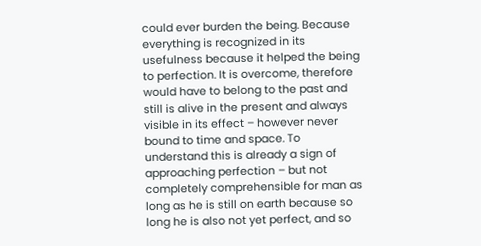could ever burden the being. Because everything is recognized in its usefulness because it helped the being to perfection. It is overcome, therefore would have to belong to the past and still is alive in the present and always visible in its effect – however never bound to time and space. To understand this is already a sign of approaching perfection – but not completely comprehensible for man as long as he is still on earth because so long he is also not yet perfect, and so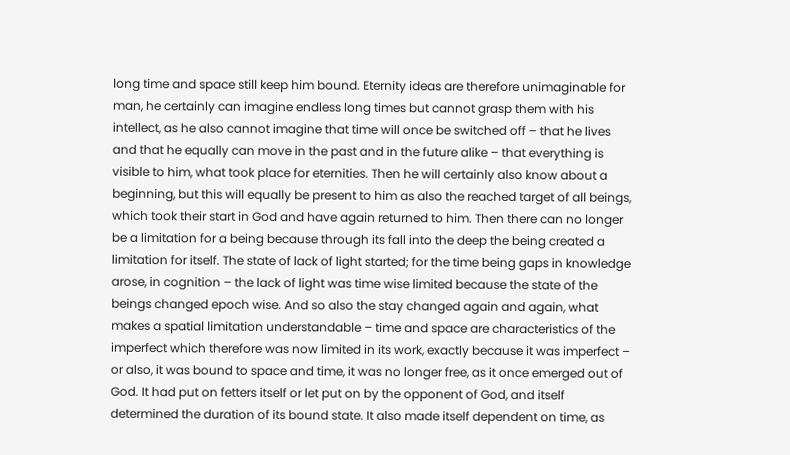long time and space still keep him bound. Eternity ideas are therefore unimaginable for man, he certainly can imagine endless long times but cannot grasp them with his intellect, as he also cannot imagine that time will once be switched off – that he lives and that he equally can move in the past and in the future alike – that everything is visible to him, what took place for eternities. Then he will certainly also know about a beginning, but this will equally be present to him as also the reached target of all beings, which took their start in God and have again returned to him. Then there can no longer be a limitation for a being because through its fall into the deep the being created a limitation for itself. The state of lack of light started; for the time being gaps in knowledge arose, in cognition – the lack of light was time wise limited because the state of the beings changed epoch wise. And so also the stay changed again and again, what makes a spatial limitation understandable – time and space are characteristics of the imperfect which therefore was now limited in its work, exactly because it was imperfect – or also, it was bound to space and time, it was no longer free, as it once emerged out of God. It had put on fetters itself or let put on by the opponent of God, and itself determined the duration of its bound state. It also made itself dependent on time, as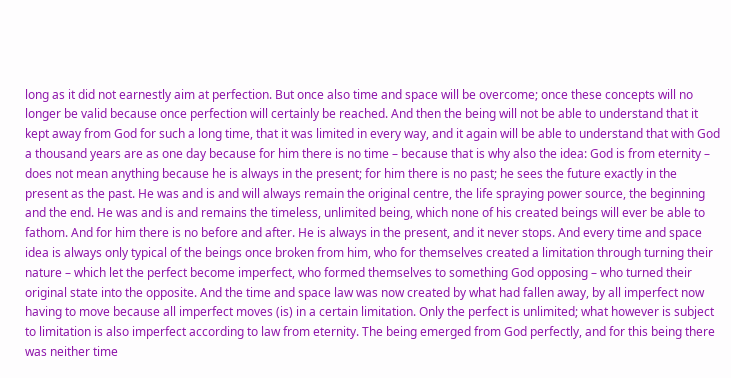long as it did not earnestly aim at perfection. But once also time and space will be overcome; once these concepts will no longer be valid because once perfection will certainly be reached. And then the being will not be able to understand that it kept away from God for such a long time, that it was limited in every way, and it again will be able to understand that with God a thousand years are as one day because for him there is no time – because that is why also the idea: God is from eternity – does not mean anything because he is always in the present; for him there is no past; he sees the future exactly in the present as the past. He was and is and will always remain the original centre, the life spraying power source, the beginning and the end. He was and is and remains the timeless, unlimited being, which none of his created beings will ever be able to fathom. And for him there is no before and after. He is always in the present, and it never stops. And every time and space idea is always only typical of the beings once broken from him, who for themselves created a limitation through turning their nature – which let the perfect become imperfect, who formed themselves to something God opposing – who turned their original state into the opposite. And the time and space law was now created by what had fallen away, by all imperfect now having to move because all imperfect moves (is) in a certain limitation. Only the perfect is unlimited; what however is subject to limitation is also imperfect according to law from eternity. The being emerged from God perfectly, and for this being there was neither time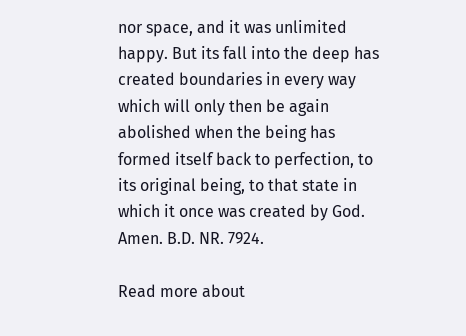nor space, and it was unlimited happy. But its fall into the deep has created boundaries in every way which will only then be again abolished when the being has formed itself back to perfection, to its original being, to that state in which it once was created by God. Amen. B.D. NR. 7924.

Read more about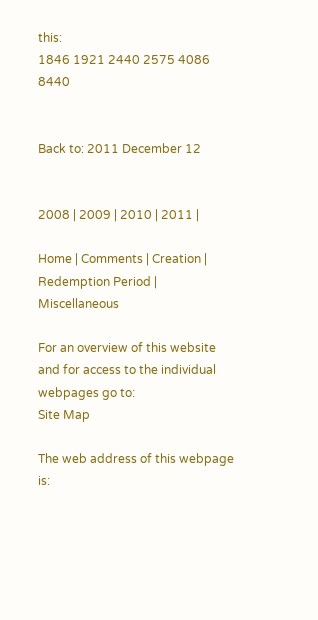this:
1846 1921 2440 2575 4086  8440


Back to: 2011 December 12


2008 | 2009 | 2010 | 2011 |

Home | Comments | Creation | Redemption Period | Miscellaneous

For an overview of this website and for access to the individual webpages go to:
Site Map

The web address of this webpage is: